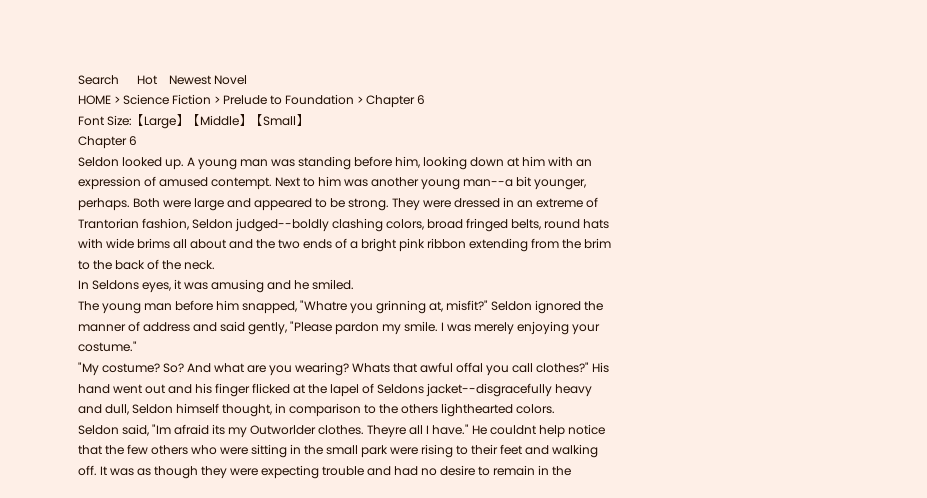Search      Hot    Newest Novel
HOME > Science Fiction > Prelude to Foundation > Chapter 6
Font Size:【Large】【Middle】【Small】
Chapter 6
Seldon looked up. A young man was standing before him, looking down at him with an expression of amused contempt. Next to him was another young man--a bit younger, perhaps. Both were large and appeared to be strong. They were dressed in an extreme of Trantorian fashion, Seldon judged--boldly clashing colors, broad fringed belts, round hats with wide brims all about and the two ends of a bright pink ribbon extending from the brim to the back of the neck.
In Seldons eyes, it was amusing and he smiled.
The young man before him snapped, "Whatre you grinning at, misfit?" Seldon ignored the manner of address and said gently, "Please pardon my smile. I was merely enjoying your costume."
"My costume? So? And what are you wearing? Whats that awful offal you call clothes?" His hand went out and his finger flicked at the lapel of Seldons jacket--disgracefully heavy and dull, Seldon himself thought, in comparison to the others lighthearted colors.
Seldon said, "Im afraid its my Outworlder clothes. Theyre all I have." He couldnt help notice that the few others who were sitting in the small park were rising to their feet and walking off. It was as though they were expecting trouble and had no desire to remain in the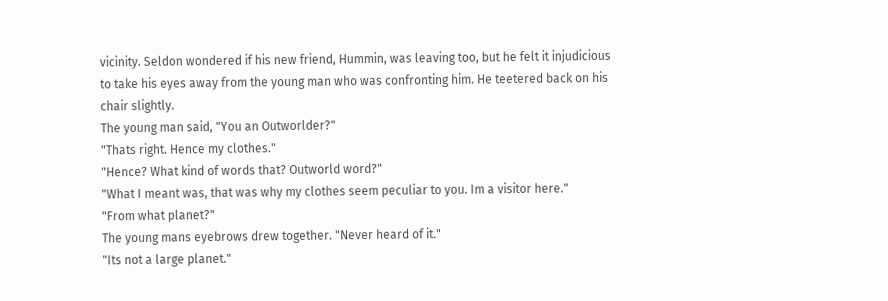vicinity. Seldon wondered if his new friend, Hummin, was leaving too, but he felt it injudicious to take his eyes away from the young man who was confronting him. He teetered back on his chair slightly.
The young man said, "You an Outworlder?"
"Thats right. Hence my clothes."
"Hence? What kind of words that? Outworld word?"
"What I meant was, that was why my clothes seem peculiar to you. Im a visitor here."
"From what planet?"
The young mans eyebrows drew together. "Never heard of it."
"Its not a large planet."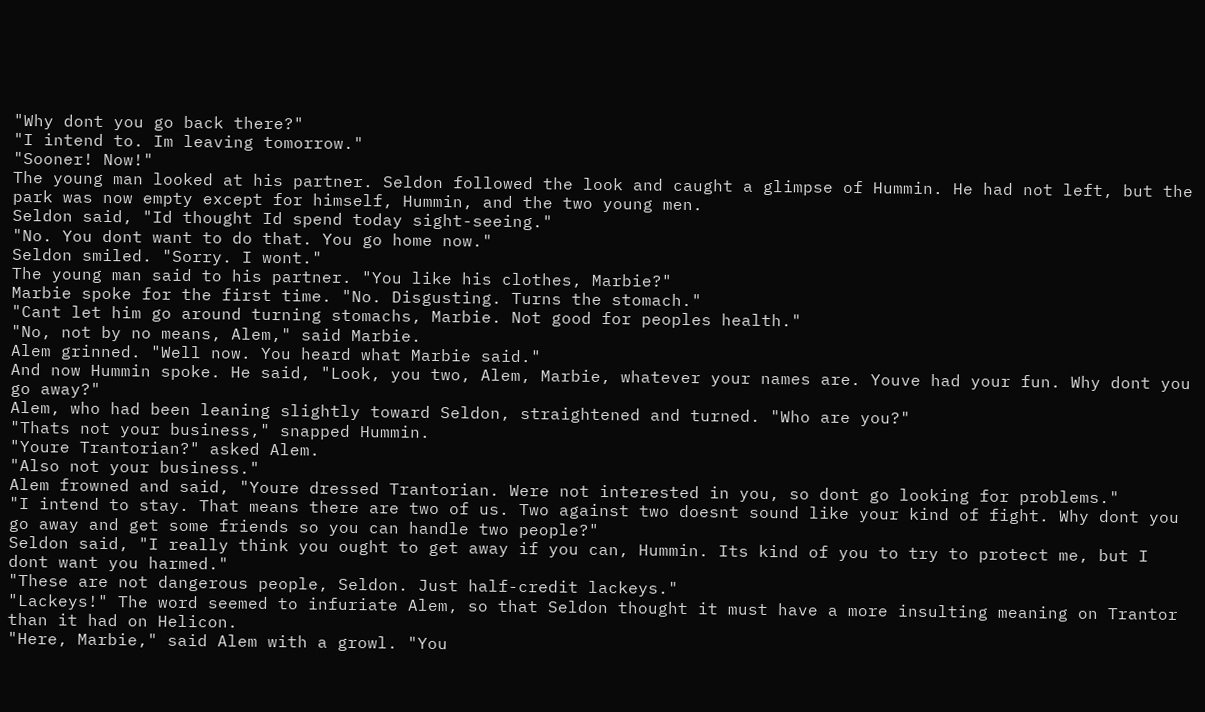"Why dont you go back there?"
"I intend to. Im leaving tomorrow."
"Sooner! Now!"
The young man looked at his partner. Seldon followed the look and caught a glimpse of Hummin. He had not left, but the park was now empty except for himself, Hummin, and the two young men.
Seldon said, "Id thought Id spend today sight-seeing."
"No. You dont want to do that. You go home now."
Seldon smiled. "Sorry. I wont."
The young man said to his partner. "You like his clothes, Marbie?"
Marbie spoke for the first time. "No. Disgusting. Turns the stomach."
"Cant let him go around turning stomachs, Marbie. Not good for peoples health."
"No, not by no means, Alem," said Marbie.
Alem grinned. "Well now. You heard what Marbie said."
And now Hummin spoke. He said, "Look, you two, Alem, Marbie, whatever your names are. Youve had your fun. Why dont you go away?"
Alem, who had been leaning slightly toward Seldon, straightened and turned. "Who are you?"
"Thats not your business," snapped Hummin.
"Youre Trantorian?" asked Alem.
"Also not your business."
Alem frowned and said, "Youre dressed Trantorian. Were not interested in you, so dont go looking for problems."
"I intend to stay. That means there are two of us. Two against two doesnt sound like your kind of fight. Why dont you go away and get some friends so you can handle two people?"
Seldon said, "I really think you ought to get away if you can, Hummin. Its kind of you to try to protect me, but I dont want you harmed."
"These are not dangerous people, Seldon. Just half-credit lackeys."
"Lackeys!" The word seemed to infuriate Alem, so that Seldon thought it must have a more insulting meaning on Trantor than it had on Helicon.
"Here, Marbie," said Alem with a growl. "You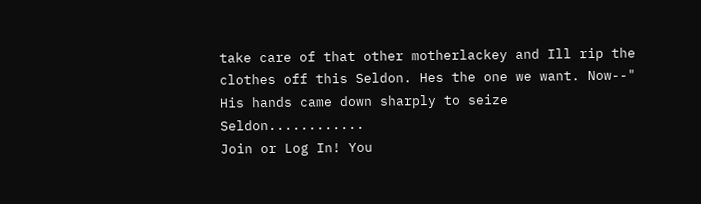take care of that other motherlackey and Ill rip the clothes off this Seldon. Hes the one we want. Now--"
His hands came down sharply to seize Seldon............
Join or Log In! You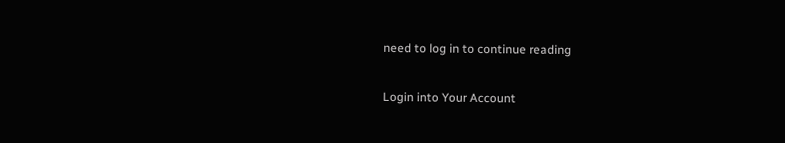need to log in to continue reading

Login into Your Account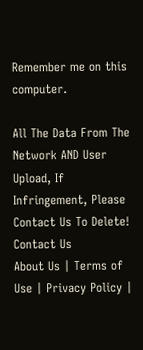Remember me on this computer.

All The Data From The Network AND User Upload, If Infringement, Please Contact Us To Delete! Contact Us
About Us | Terms of Use | Privacy Policy |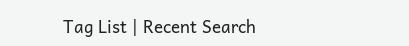Tag List | Recent Search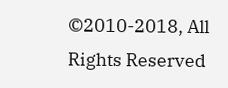©2010-2018, All Rights Reserved